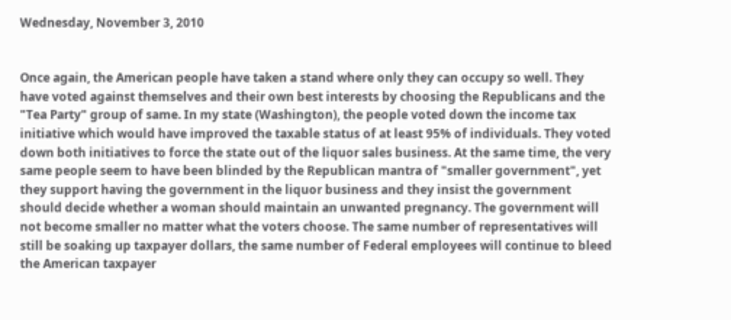Wednesday, November 3, 2010


Once again, the American people have taken a stand where only they can occupy so well. They have voted against themselves and their own best interests by choosing the Republicans and the "Tea Party" group of same. In my state (Washington), the people voted down the income tax initiative which would have improved the taxable status of at least 95% of individuals. They voted down both initiatives to force the state out of the liquor sales business. At the same time, the very same people seem to have been blinded by the Republican mantra of "smaller government", yet they support having the government in the liquor business and they insist the government should decide whether a woman should maintain an unwanted pregnancy. The government will not become smaller no matter what the voters choose. The same number of representatives will still be soaking up taxpayer dollars, the same number of Federal employees will continue to bleed the American taxpayer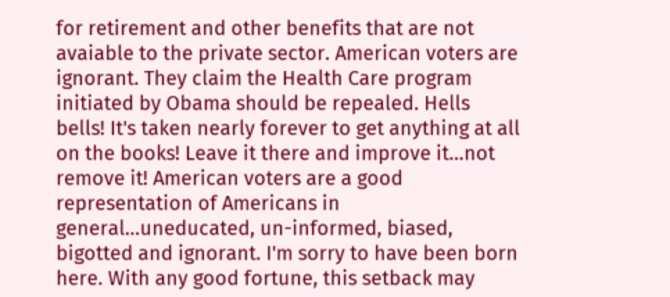for retirement and other benefits that are not avaiable to the private sector. American voters are ignorant. They claim the Health Care program initiated by Obama should be repealed. Hells bells! It's taken nearly forever to get anything at all on the books! Leave it there and improve it...not remove it! American voters are a good representation of Americans in general...uneducated, un-informed, biased, bigotted and ignorant. I'm sorry to have been born here. With any good fortune, this setback may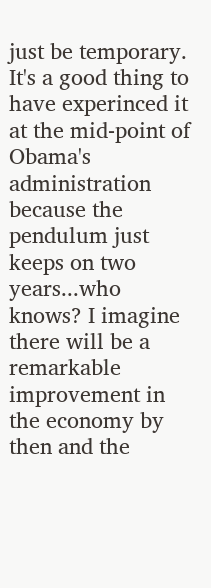just be temporary. It's a good thing to have experinced it at the mid-point of Obama's administration because the pendulum just keeps on two years...who knows? I imagine there will be a remarkable improvement in the economy by then and the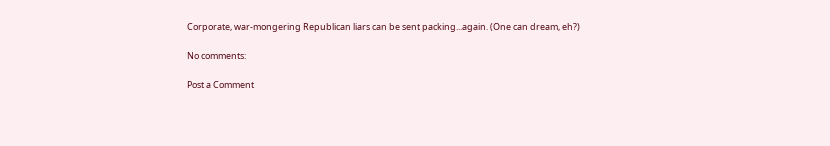Corporate, war-mongering Republican liars can be sent packing...again. (One can dream, eh?)

No comments:

Post a Comment